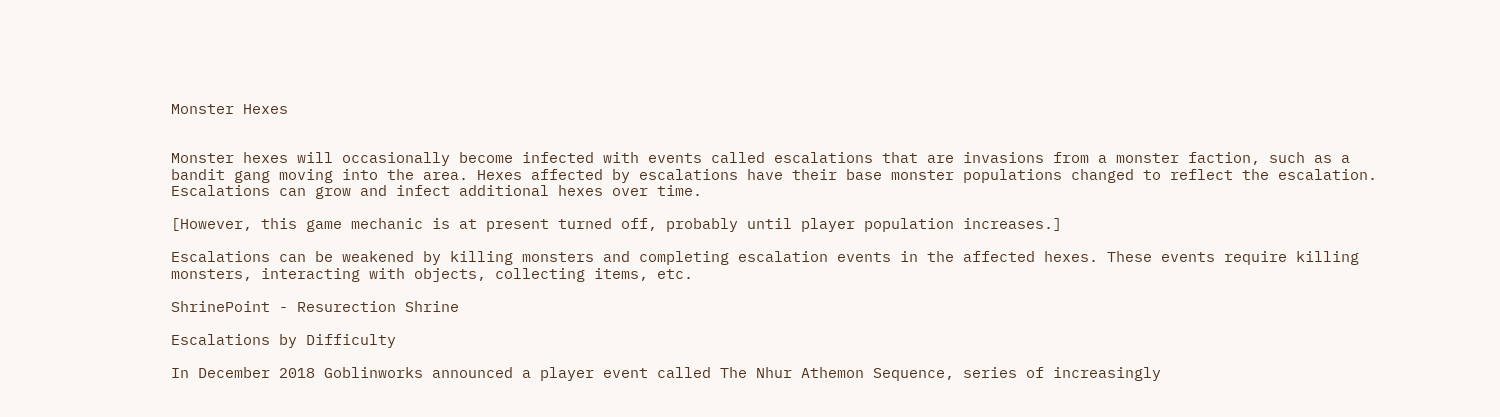Monster Hexes


Monster hexes will occasionally become infected with events called escalations that are invasions from a monster faction, such as a bandit gang moving into the area. Hexes affected by escalations have their base monster populations changed to reflect the escalation. Escalations can grow and infect additional hexes over time.

[However, this game mechanic is at present turned off, probably until player population increases.]

Escalations can be weakened by killing monsters and completing escalation events in the affected hexes. These events require killing monsters, interacting with objects, collecting items, etc.

ShrinePoint - Resurection Shrine

Escalations by Difficulty

In December 2018 Goblinworks announced a player event called The Nhur Athemon Sequence, series of increasingly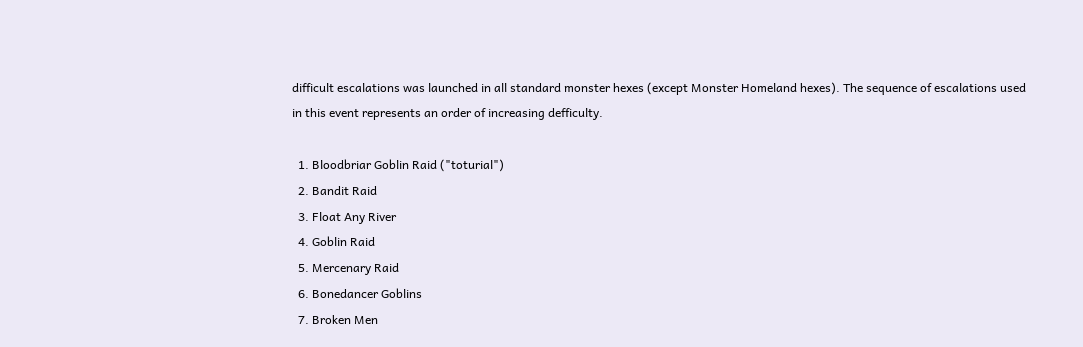difficult escalations was launched in all standard monster hexes (except Monster Homeland hexes). The sequence of escalations used in this event represents an order of increasing defficulty.

  1. Bloodbriar Goblin Raid ("toturial")
  2. Bandit Raid
  3. Float Any River
  4. Goblin Raid
  5. Mercenary Raid
  6. Bonedancer Goblins
  7. Broken Men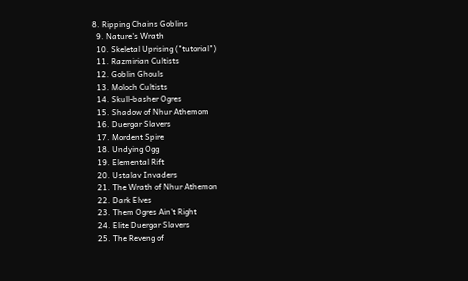8. Ripping Chains Goblins
  9. Nature's Wrath
  10. Skeletal Uprising ("tutorial")
  11. Razmirian Cultists
  12. Goblin Ghouls
  13. Moloch Cultists
  14. Skull-basher Ogres
  15. Shadow of Nhur Athemom
  16. Duergar Slavers
  17. Mordent Spire
  18. Undying Ogg
  19. Elemental Rift
  20. Ustalav Invaders
  21. The Wrath of Nhur Athemon
  22. Dark Elves
  23. Them Ogres Ain't Right
  24. Elite Duergar Slavers
  25. The Reveng of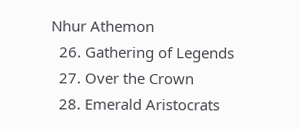Nhur Athemon
  26. Gathering of Legends
  27. Over the Crown
  28. Emerald Aristocrats